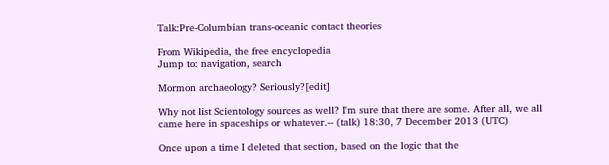Talk:Pre-Columbian trans-oceanic contact theories

From Wikipedia, the free encyclopedia
Jump to: navigation, search

Mormon archaeology? Seriously?[edit]

Why not list Scientology sources as well? I'm sure that there are some. After all, we all came here in spaceships or whatever.-- (talk) 18:30, 7 December 2013 (UTC)

Once upon a time I deleted that section, based on the logic that the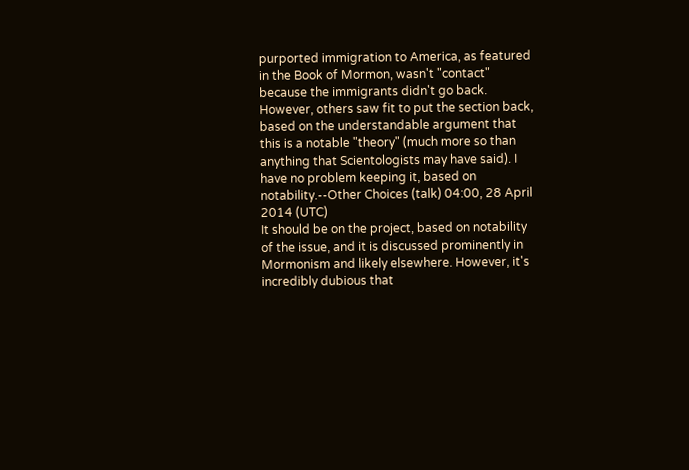purported immigration to America, as featured in the Book of Mormon, wasn't "contact" because the immigrants didn't go back. However, others saw fit to put the section back, based on the understandable argument that this is a notable "theory" (much more so than anything that Scientologists may have said). I have no problem keeping it, based on notability.--Other Choices (talk) 04:00, 28 April 2014 (UTC)
It should be on the project, based on notability of the issue, and it is discussed prominently in Mormonism and likely elsewhere. However, it's incredibly dubious that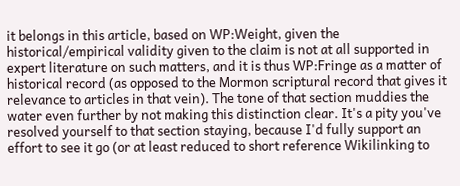it belongs in this article, based on WP:Weight, given the historical/empirical validity given to the claim is not at all supported in expert literature on such matters, and it is thus WP:Fringe as a matter of historical record (as opposed to the Mormon scriptural record that gives it relevance to articles in that vein). The tone of that section muddies the water even further by not making this distinction clear. It's a pity you've resolved yourself to that section staying, because I'd fully support an effort to see it go (or at least reduced to short reference Wikilinking to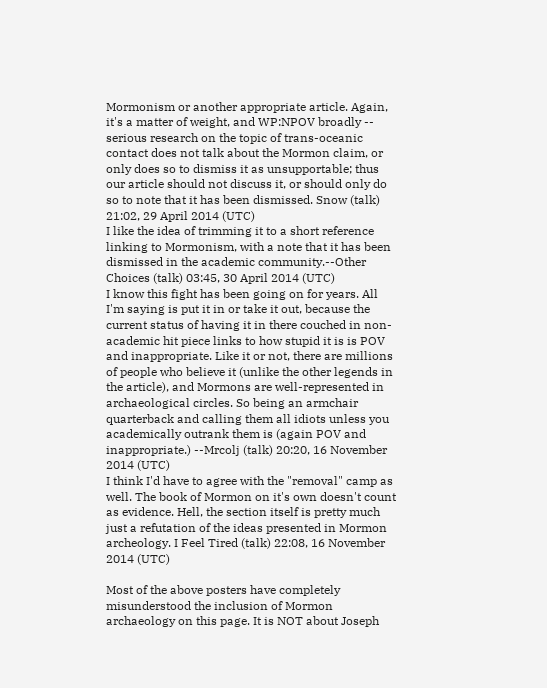Mormonism or another appropriate article. Again, it's a matter of weight, and WP:NPOV broadly -- serious research on the topic of trans-oceanic contact does not talk about the Mormon claim, or only does so to dismiss it as unsupportable; thus our article should not discuss it, or should only do so to note that it has been dismissed. Snow (talk) 21:02, 29 April 2014 (UTC)
I like the idea of trimming it to a short reference linking to Mormonism, with a note that it has been dismissed in the academic community.--Other Choices (talk) 03:45, 30 April 2014 (UTC)
I know this fight has been going on for years. All I'm saying is put it in or take it out, because the current status of having it in there couched in non-academic hit piece links to how stupid it is is POV and inappropriate. Like it or not, there are millions of people who believe it (unlike the other legends in the article), and Mormons are well-represented in archaeological circles. So being an armchair quarterback and calling them all idiots unless you academically outrank them is (again POV and inappropriate.) --Mrcolj (talk) 20:20, 16 November 2014 (UTC)
I think I'd have to agree with the "removal" camp as well. The book of Mormon on it's own doesn't count as evidence. Hell, the section itself is pretty much just a refutation of the ideas presented in Mormon archeology. I Feel Tired (talk) 22:08, 16 November 2014 (UTC)

Most of the above posters have completely misunderstood the inclusion of Mormon archaeology on this page. It is NOT about Joseph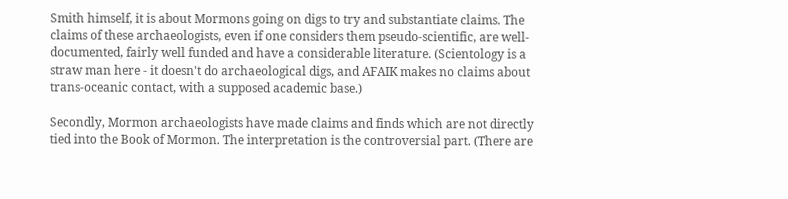Smith himself, it is about Mormons going on digs to try and substantiate claims. The claims of these archaeologists, even if one considers them pseudo-scientific, are well-documented, fairly well funded and have a considerable literature. (Scientology is a straw man here - it doesn't do archaeological digs, and AFAIK makes no claims about trans-oceanic contact, with a supposed academic base.)

Secondly, Mormon archaeologists have made claims and finds which are not directly tied into the Book of Mormon. The interpretation is the controversial part. (There are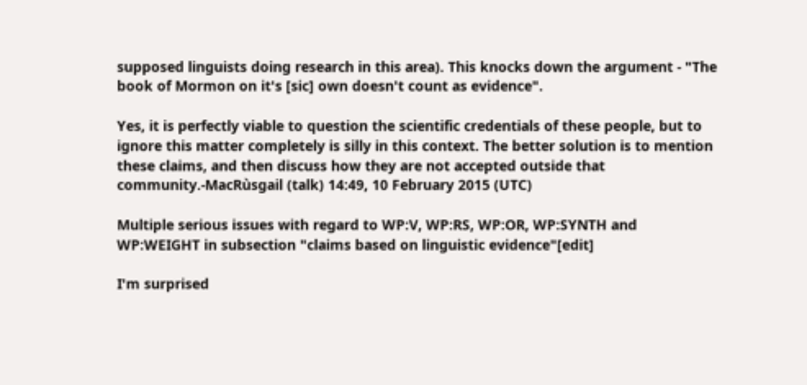supposed linguists doing research in this area). This knocks down the argument - "The book of Mormon on it's [sic] own doesn't count as evidence".

Yes, it is perfectly viable to question the scientific credentials of these people, but to ignore this matter completely is silly in this context. The better solution is to mention these claims, and then discuss how they are not accepted outside that community.-MacRùsgail (talk) 14:49, 10 February 2015 (UTC)

Multiple serious issues with regard to WP:V, WP:RS, WP:OR, WP:SYNTH and WP:WEIGHT in subsection "claims based on linguistic evidence"[edit]

I'm surprised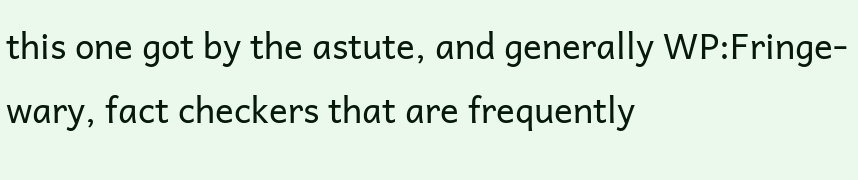this one got by the astute, and generally WP:Fringe-wary, fact checkers that are frequently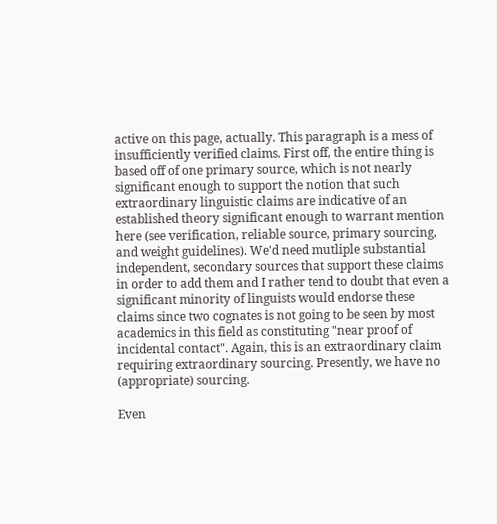active on this page, actually. This paragraph is a mess of insufficiently verified claims. First off, the entire thing is based off of one primary source, which is not nearly significant enough to support the notion that such extraordinary linguistic claims are indicative of an established theory significant enough to warrant mention here (see verification, reliable source, primary sourcing, and weight guidelines). We'd need mutliple substantial independent, secondary sources that support these claims in order to add them and I rather tend to doubt that even a significant minority of linguists would endorse these claims since two cognates is not going to be seen by most academics in this field as constituting "near proof of incidental contact". Again, this is an extraordinary claim requiring extraordinary sourcing. Presently, we have no (appropriate) sourcing.

Even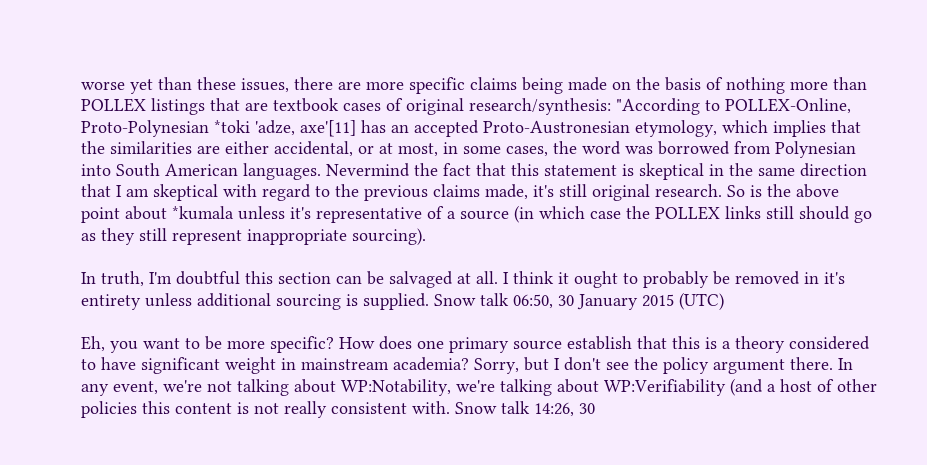worse yet than these issues, there are more specific claims being made on the basis of nothing more than POLLEX listings that are textbook cases of original research/synthesis: "According to POLLEX-Online, Proto-Polynesian *toki 'adze, axe'[11] has an accepted Proto-Austronesian etymology, which implies that the similarities are either accidental, or at most, in some cases, the word was borrowed from Polynesian into South American languages. Nevermind the fact that this statement is skeptical in the same direction that I am skeptical with regard to the previous claims made, it's still original research. So is the above point about *kumala unless it's representative of a source (in which case the POLLEX links still should go as they still represent inappropriate sourcing).

In truth, I'm doubtful this section can be salvaged at all. I think it ought to probably be removed in it's entirety unless additional sourcing is supplied. Snow talk 06:50, 30 January 2015 (UTC)

Eh, you want to be more specific? How does one primary source establish that this is a theory considered to have significant weight in mainstream academia? Sorry, but I don't see the policy argument there. In any event, we're not talking about WP:Notability, we're talking about WP:Verifiability (and a host of other policies this content is not really consistent with. Snow talk 14:26, 30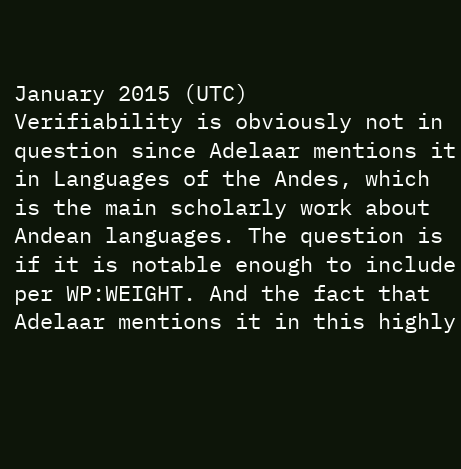January 2015 (UTC)
Verifiability is obviously not in question since Adelaar mentions it in Languages of the Andes, which is the main scholarly work about Andean languages. The question is if it is notable enough to include per WP:WEIGHT. And the fact that Adelaar mentions it in this highly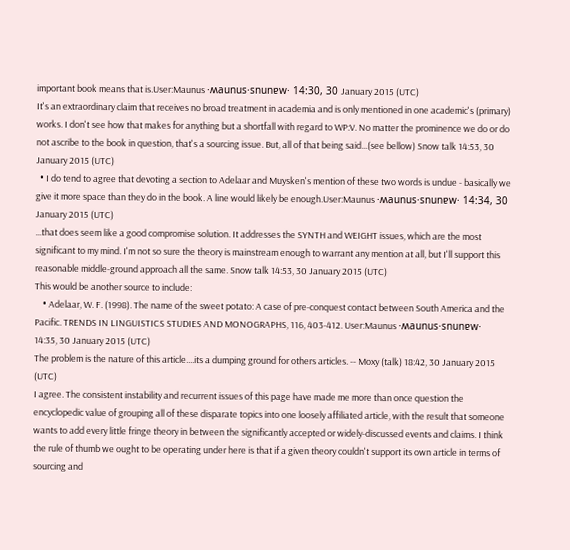important book means that is.User:Maunus ·ʍaunus·snunɐw· 14:30, 30 January 2015 (UTC)
It's an extraordinary claim that receives no broad treatment in academia and is only mentioned in one academic's (primary) works. I don't see how that makes for anything but a shortfall with regard to WP:V. No matter the prominence we do or do not ascribe to the book in question, that's a sourcing issue. But, all of that being said...(see bellow) Snow talk 14:53, 30 January 2015 (UTC)
  • I do tend to agree that devoting a section to Adelaar and Muysken's mention of these two words is undue - basically we give it more space than they do in the book. A line would likely be enough.User:Maunus ·ʍaunus·snunɐw· 14:34, 30 January 2015 (UTC)
...that does seem like a good compromise solution. It addresses the SYNTH and WEIGHT issues, which are the most significant to my mind. I'm not so sure the theory is mainstream enough to warrant any mention at all, but I'll support this reasonable middle-ground approach all the same. Snow talk 14:53, 30 January 2015 (UTC)
This would be another source to include:
    • Adelaar, W. F. (1998). The name of the sweet potato: A case of pre-conquest contact between South America and the Pacific. TRENDS IN LINGUISTICS STUDIES AND MONOGRAPHS, 116, 403-412. User:Maunus ·ʍaunus·snunɐw· 14:35, 30 January 2015 (UTC)
The problem is the nature of this article....its a dumping ground for others articles. -- Moxy (talk) 18:42, 30 January 2015 (UTC)
I agree. The consistent instability and recurrent issues of this page have made me more than once question the encyclopedic value of grouping all of these disparate topics into one loosely affiliated article, with the result that someone wants to add every little fringe theory in between the significantly accepted or widely-discussed events and claims. I think the rule of thumb we ought to be operating under here is that if a given theory couldn't support its own article in terms of sourcing and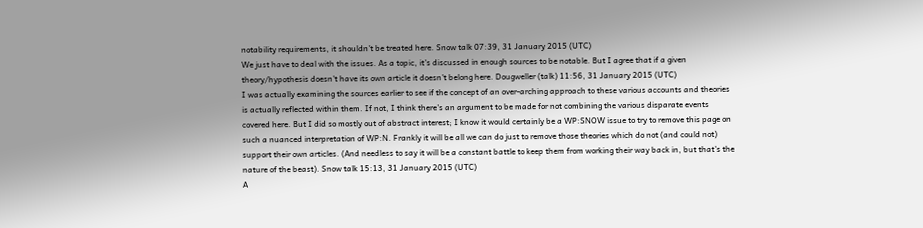notability requirements, it shouldn't be treated here. Snow talk 07:39, 31 January 2015 (UTC)
We just have to deal with the issues. As a topic, it's discussed in enough sources to be notable. But I agree that if a given theory/hypothesis doesn't have its own article it doesn't belong here. Dougweller (talk) 11:56, 31 January 2015 (UTC)
I was actually examining the sources earlier to see if the concept of an over-arching approach to these various accounts and theories is actually reflected within them. If not, I think there's an argument to be made for not combining the various disparate events covered here. But I did so mostly out of abstract interest; I know it would certainly be a WP:SNOW issue to try to remove this page on such a nuanced interpretation of WP:N. Frankly it will be all we can do just to remove those theories which do not (and could not) support their own articles. (And needless to say it will be a constant battle to keep them from working their way back in, but that's the nature of the beast). Snow talk 15:13, 31 January 2015 (UTC)
A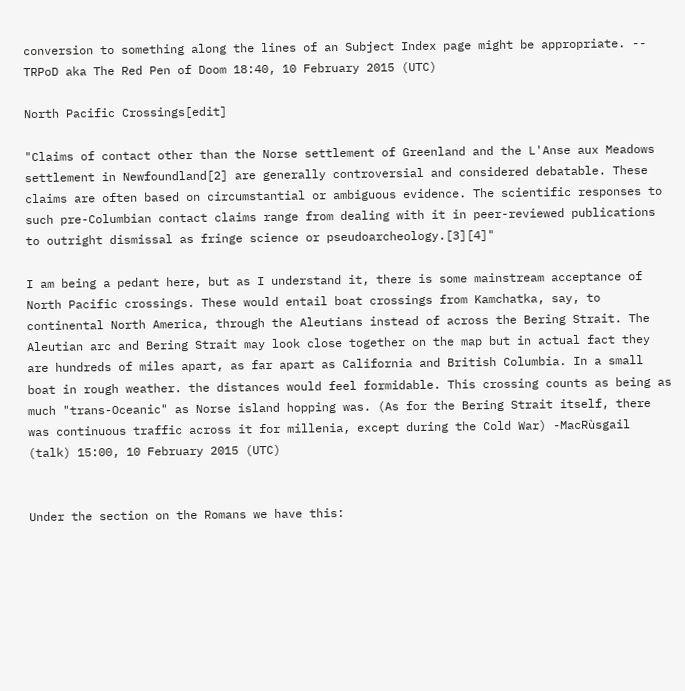conversion to something along the lines of an Subject Index page might be appropriate. -- TRPoD aka The Red Pen of Doom 18:40, 10 February 2015 (UTC)

North Pacific Crossings[edit]

"Claims of contact other than the Norse settlement of Greenland and the L'Anse aux Meadows settlement in Newfoundland[2] are generally controversial and considered debatable. These claims are often based on circumstantial or ambiguous evidence. The scientific responses to such pre-Columbian contact claims range from dealing with it in peer-reviewed publications to outright dismissal as fringe science or pseudoarcheology.[3][4]"

I am being a pedant here, but as I understand it, there is some mainstream acceptance of North Pacific crossings. These would entail boat crossings from Kamchatka, say, to continental North America, through the Aleutians instead of across the Bering Strait. The Aleutian arc and Bering Strait may look close together on the map but in actual fact they are hundreds of miles apart, as far apart as California and British Columbia. In a small boat in rough weather. the distances would feel formidable. This crossing counts as being as much "trans-Oceanic" as Norse island hopping was. (As for the Bering Strait itself, there was continuous traffic across it for millenia, except during the Cold War) -MacRùsgail (talk) 15:00, 10 February 2015 (UTC)


Under the section on the Romans we have this: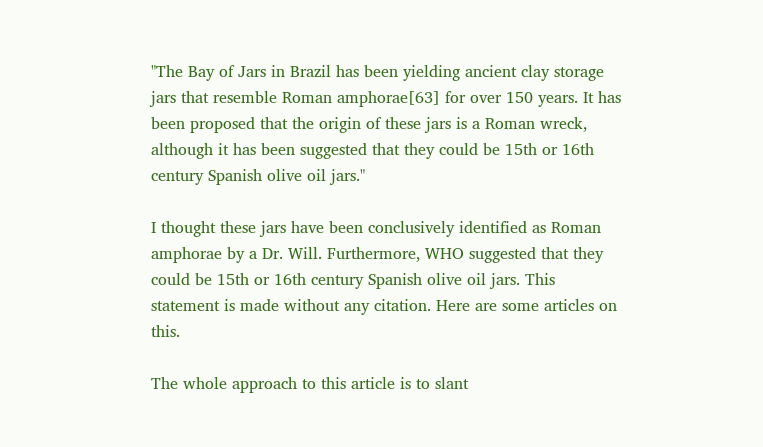"The Bay of Jars in Brazil has been yielding ancient clay storage jars that resemble Roman amphorae[63] for over 150 years. It has been proposed that the origin of these jars is a Roman wreck, although it has been suggested that they could be 15th or 16th century Spanish olive oil jars."

I thought these jars have been conclusively identified as Roman amphorae by a Dr. Will. Furthermore, WHO suggested that they could be 15th or 16th century Spanish olive oil jars. This statement is made without any citation. Here are some articles on this.

The whole approach to this article is to slant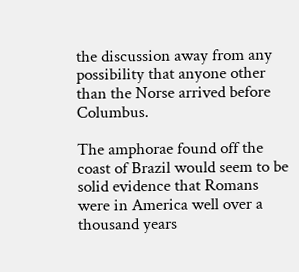the discussion away from any possibility that anyone other than the Norse arrived before Columbus.

The amphorae found off the coast of Brazil would seem to be solid evidence that Romans were in America well over a thousand years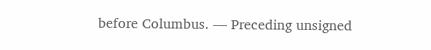before Columbus. — Preceding unsigned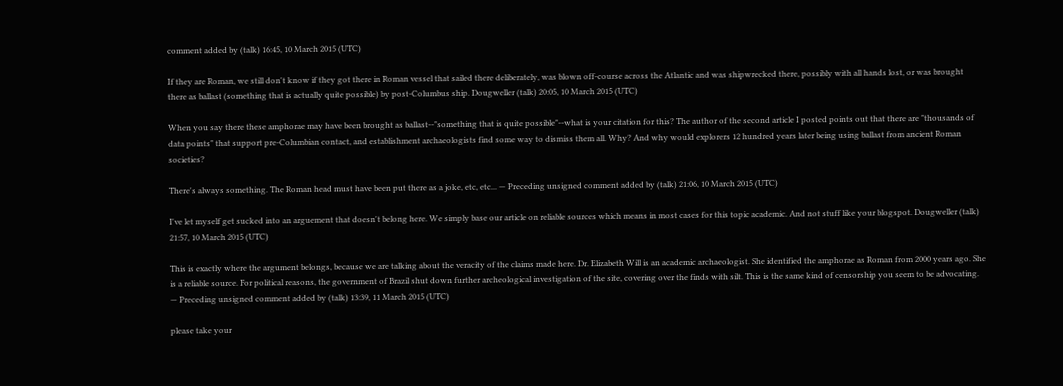comment added by (talk) 16:45, 10 March 2015 (UTC)

If they are Roman, we still don't know if they got there in Roman vessel that sailed there deliberately, was blown off-course across the Atlantic and was shipwrecked there, possibly with all hands lost, or was brought there as ballast (something that is actually quite possible) by post-Columbus ship. Dougweller (talk) 20:05, 10 March 2015 (UTC)

When you say there these amphorae may have been brought as ballast--"something that is quite possible"--what is your citation for this? The author of the second article I posted points out that there are "thousands of data points" that support pre-Columbian contact, and establishment archaeologists find some way to dismiss them all. Why? And why would explorers 12 hundred years later being using ballast from ancient Roman societies?

There's always something. The Roman head must have been put there as a joke, etc, etc... — Preceding unsigned comment added by (talk) 21:06, 10 March 2015 (UTC)

I've let myself get sucked into an arguement that doesn't belong here. We simply base our article on reliable sources which means in most cases for this topic academic. And not stuff like your blogspot. Dougweller (talk) 21:57, 10 March 2015 (UTC)

This is exactly where the argument belongs, because we are talking about the veracity of the claims made here. Dr. Elizabeth Will is an academic archaeologist. She identified the amphorae as Roman from 2000 years ago. She is a reliable source. For political reasons, the government of Brazil shut down further archeological investigation of the site, covering over the finds with silt. This is the same kind of censorship you seem to be advocating. — Preceding unsigned comment added by (talk) 13:39, 11 March 2015 (UTC)

please take your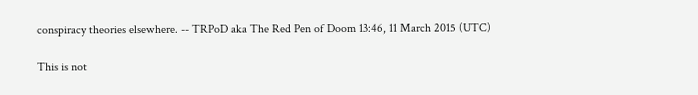conspiracy theories elsewhere. -- TRPoD aka The Red Pen of Doom 13:46, 11 March 2015 (UTC)

This is not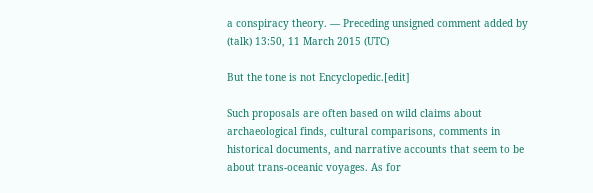a conspiracy theory. — Preceding unsigned comment added by (talk) 13:50, 11 March 2015 (UTC)

But the tone is not Encyclopedic.[edit]

Such proposals are often based on wild claims about archaeological finds, cultural comparisons, comments in historical documents, and narrative accounts that seem to be about trans-oceanic voyages. As for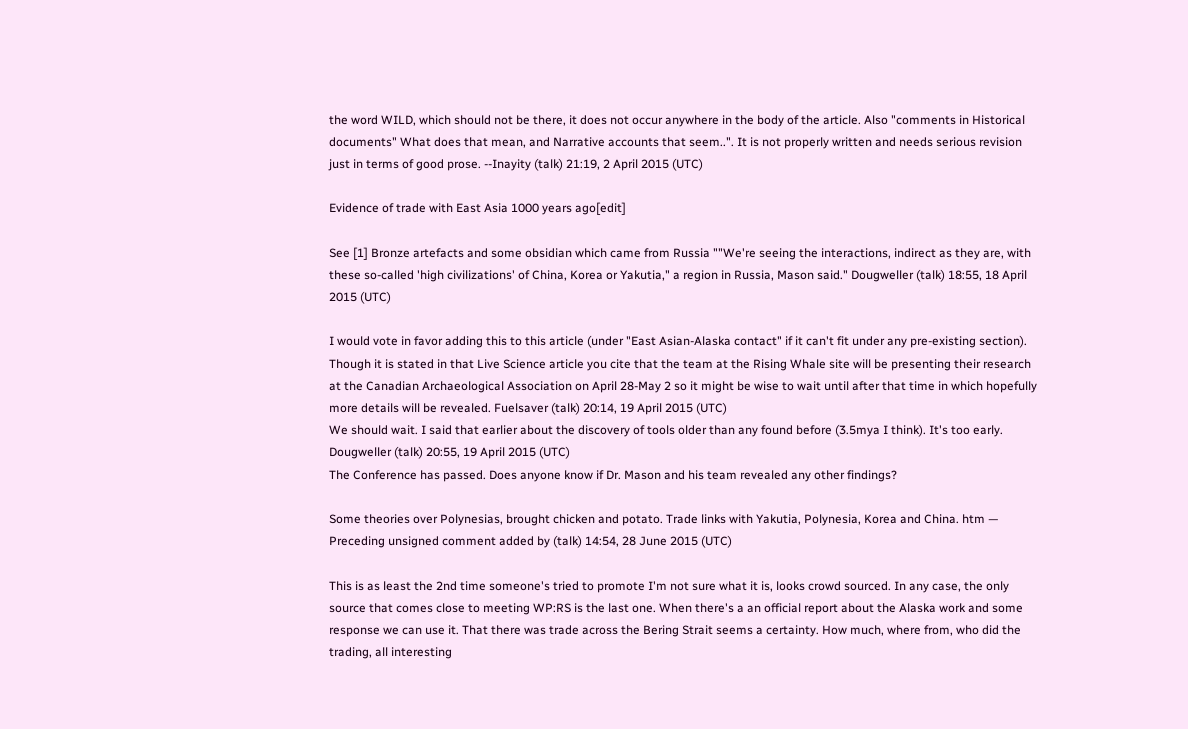the word WILD, which should not be there, it does not occur anywhere in the body of the article. Also "comments in Historical documents" What does that mean, and Narrative accounts that seem..". It is not properly written and needs serious revision just in terms of good prose. --Inayity (talk) 21:19, 2 April 2015 (UTC)

Evidence of trade with East Asia 1000 years ago[edit]

See [1] Bronze artefacts and some obsidian which came from Russia ""We're seeing the interactions, indirect as they are, with these so-called 'high civilizations' of China, Korea or Yakutia," a region in Russia, Mason said." Dougweller (talk) 18:55, 18 April 2015 (UTC)

I would vote in favor adding this to this article (under "East Asian-Alaska contact" if it can't fit under any pre-existing section). Though it is stated in that Live Science article you cite that the team at the Rising Whale site will be presenting their research at the Canadian Archaeological Association on April 28-May 2 so it might be wise to wait until after that time in which hopefully more details will be revealed. Fuelsaver (talk) 20:14, 19 April 2015 (UTC)
We should wait. I said that earlier about the discovery of tools older than any found before (3.5mya I think). It's too early. Dougweller (talk) 20:55, 19 April 2015 (UTC)
The Conference has passed. Does anyone know if Dr. Mason and his team revealed any other findings?

Some theories over Polynesias, brought chicken and potato. Trade links with Yakutia, Polynesia, Korea and China. htm — Preceding unsigned comment added by (talk) 14:54, 28 June 2015 (UTC)

This is as least the 2nd time someone's tried to promote I'm not sure what it is, looks crowd sourced. In any case, the only source that comes close to meeting WP:RS is the last one. When there's a an official report about the Alaska work and some response we can use it. That there was trade across the Bering Strait seems a certainty. How much, where from, who did the trading, all interesting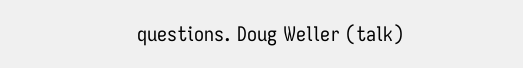questions. Doug Weller (talk)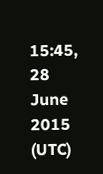15:45, 28 June 2015 (UTC)